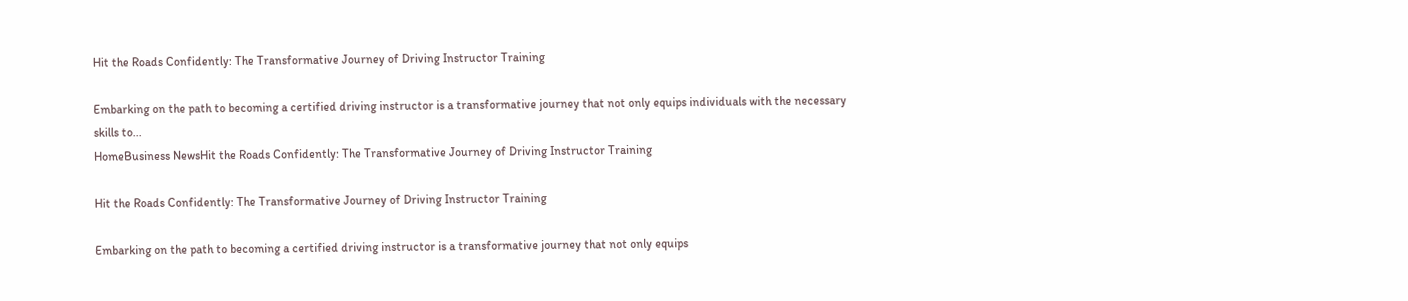Hit the Roads Confidently: The Transformative Journey of Driving Instructor Training

Embarking on the path to becoming a certified driving instructor is a transformative journey that not only equips individuals with the necessary skills to...
HomeBusiness NewsHit the Roads Confidently: The Transformative Journey of Driving Instructor Training

Hit the Roads Confidently: The Transformative Journey of Driving Instructor Training

Embarking on the path to becoming a certified driving instructor is a transformative journey that not only equips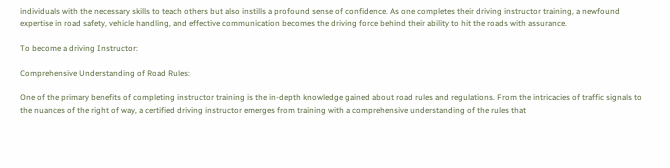individuals with the necessary skills to teach others but also instills a profound sense of confidence. As one completes their driving instructor training, a newfound expertise in road safety, vehicle handling, and effective communication becomes the driving force behind their ability to hit the roads with assurance.

To become a driving Instructor:

Comprehensive Understanding of Road Rules:

One of the primary benefits of completing instructor training is the in-depth knowledge gained about road rules and regulations. From the intricacies of traffic signals to the nuances of the right of way, a certified driving instructor emerges from training with a comprehensive understanding of the rules that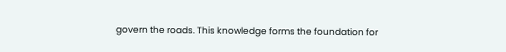govern the roads. This knowledge forms the foundation for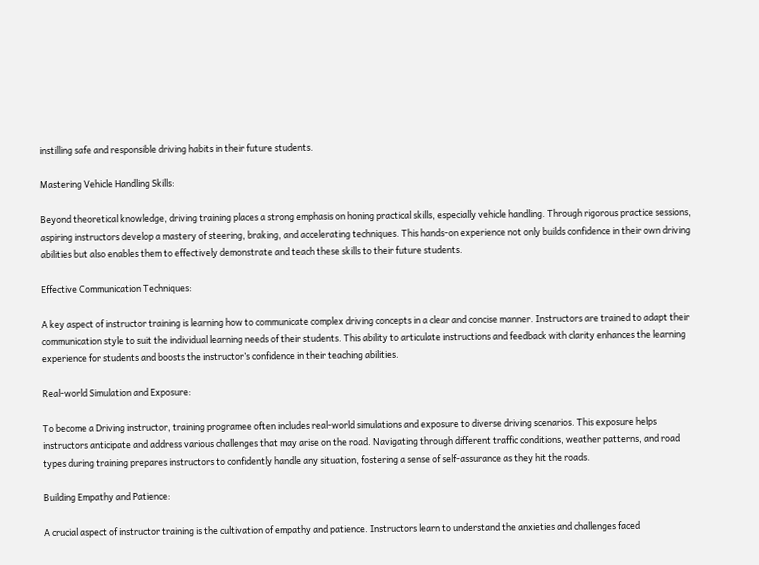instilling safe and responsible driving habits in their future students.

Mastering Vehicle Handling Skills:

Beyond theoretical knowledge, driving training places a strong emphasis on honing practical skills, especially vehicle handling. Through rigorous practice sessions, aspiring instructors develop a mastery of steering, braking, and accelerating techniques. This hands-on experience not only builds confidence in their own driving abilities but also enables them to effectively demonstrate and teach these skills to their future students.

Effective Communication Techniques:

A key aspect of instructor training is learning how to communicate complex driving concepts in a clear and concise manner. Instructors are trained to adapt their communication style to suit the individual learning needs of their students. This ability to articulate instructions and feedback with clarity enhances the learning experience for students and boosts the instructor’s confidence in their teaching abilities.

Real-world Simulation and Exposure:

To become a Driving instructor, training programee often includes real-world simulations and exposure to diverse driving scenarios. This exposure helps instructors anticipate and address various challenges that may arise on the road. Navigating through different traffic conditions, weather patterns, and road types during training prepares instructors to confidently handle any situation, fostering a sense of self-assurance as they hit the roads.

Building Empathy and Patience:

A crucial aspect of instructor training is the cultivation of empathy and patience. Instructors learn to understand the anxieties and challenges faced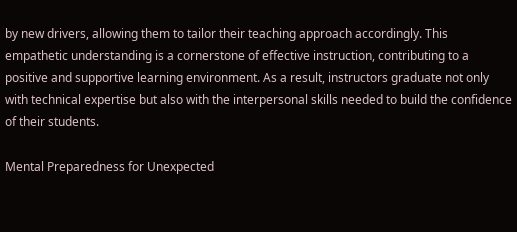by new drivers, allowing them to tailor their teaching approach accordingly. This empathetic understanding is a cornerstone of effective instruction, contributing to a positive and supportive learning environment. As a result, instructors graduate not only with technical expertise but also with the interpersonal skills needed to build the confidence of their students.

Mental Preparedness for Unexpected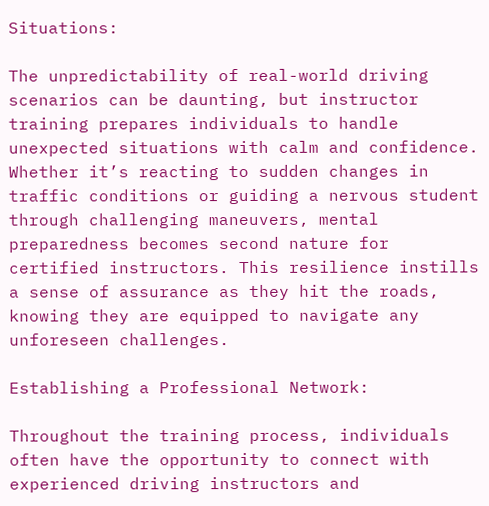Situations:

The unpredictability of real-world driving scenarios can be daunting, but instructor training prepares individuals to handle unexpected situations with calm and confidence. Whether it’s reacting to sudden changes in traffic conditions or guiding a nervous student through challenging maneuvers, mental preparedness becomes second nature for certified instructors. This resilience instills a sense of assurance as they hit the roads, knowing they are equipped to navigate any unforeseen challenges.

Establishing a Professional Network:

Throughout the training process, individuals often have the opportunity to connect with experienced driving instructors and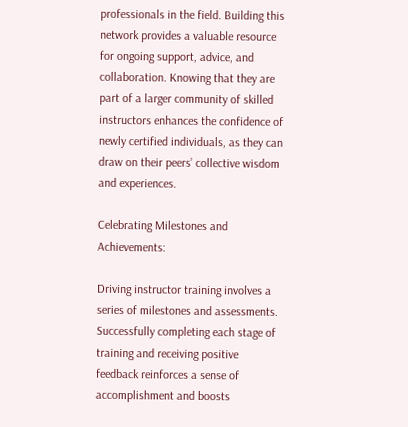professionals in the field. Building this network provides a valuable resource for ongoing support, advice, and collaboration. Knowing that they are part of a larger community of skilled instructors enhances the confidence of newly certified individuals, as they can draw on their peers’ collective wisdom and experiences.

Celebrating Milestones and Achievements:

Driving instructor training involves a series of milestones and assessments. Successfully completing each stage of training and receiving positive feedback reinforces a sense of accomplishment and boosts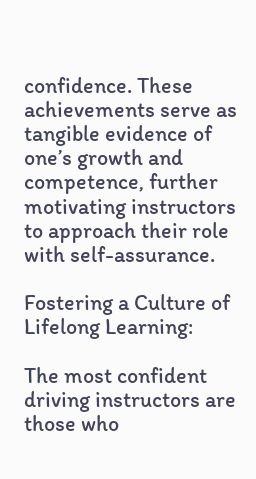confidence. These achievements serve as tangible evidence of one’s growth and competence, further motivating instructors to approach their role with self-assurance.

Fostering a Culture of Lifelong Learning:

The most confident driving instructors are those who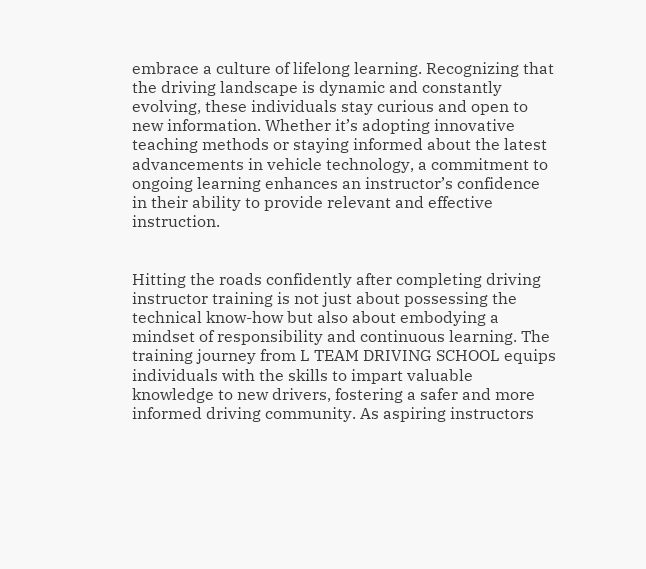embrace a culture of lifelong learning. Recognizing that the driving landscape is dynamic and constantly evolving, these individuals stay curious and open to new information. Whether it’s adopting innovative teaching methods or staying informed about the latest advancements in vehicle technology, a commitment to ongoing learning enhances an instructor’s confidence in their ability to provide relevant and effective instruction.


Hitting the roads confidently after completing driving instructor training is not just about possessing the technical know-how but also about embodying a mindset of responsibility and continuous learning. The training journey from L TEAM DRIVING SCHOOL equips individuals with the skills to impart valuable knowledge to new drivers, fostering a safer and more informed driving community. As aspiring instructors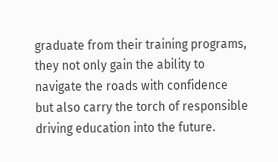graduate from their training programs, they not only gain the ability to navigate the roads with confidence but also carry the torch of responsible driving education into the future.